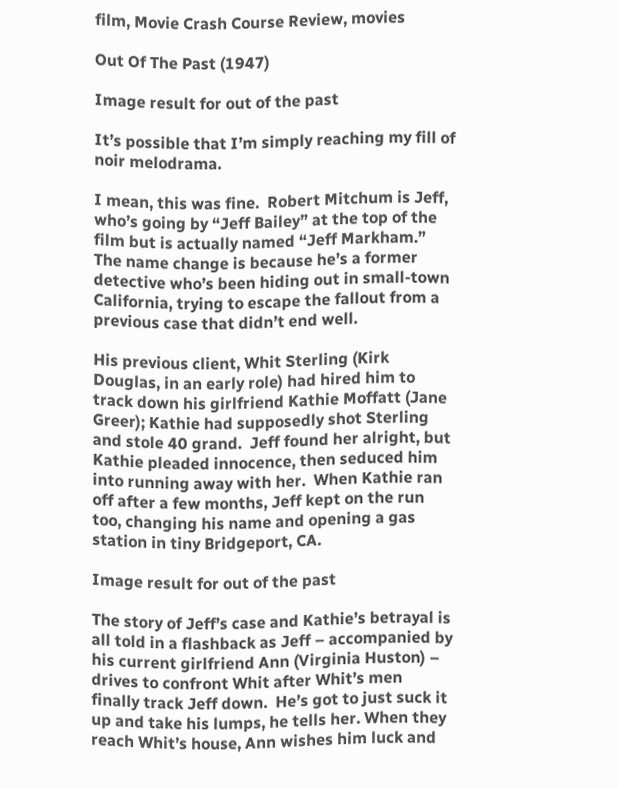film, Movie Crash Course Review, movies

Out Of The Past (1947)

Image result for out of the past

It’s possible that I’m simply reaching my fill of noir melodrama.

I mean, this was fine.  Robert Mitchum is Jeff, who’s going by “Jeff Bailey” at the top of the film but is actually named “Jeff Markham.”  The name change is because he’s a former detective who’s been hiding out in small-town California, trying to escape the fallout from a previous case that didn’t end well.

His previous client, Whit Sterling (Kirk Douglas, in an early role) had hired him to track down his girlfriend Kathie Moffatt (Jane Greer); Kathie had supposedly shot Sterling and stole 40 grand.  Jeff found her alright, but Kathie pleaded innocence, then seduced him into running away with her.  When Kathie ran off after a few months, Jeff kept on the run too, changing his name and opening a gas station in tiny Bridgeport, CA.

Image result for out of the past

The story of Jeff’s case and Kathie’s betrayal is all told in a flashback as Jeff – accompanied by his current girlfriend Ann (Virginia Huston) – drives to confront Whit after Whit’s men finally track Jeff down.  He’s got to just suck it up and take his lumps, he tells her. When they reach Whit’s house, Ann wishes him luck and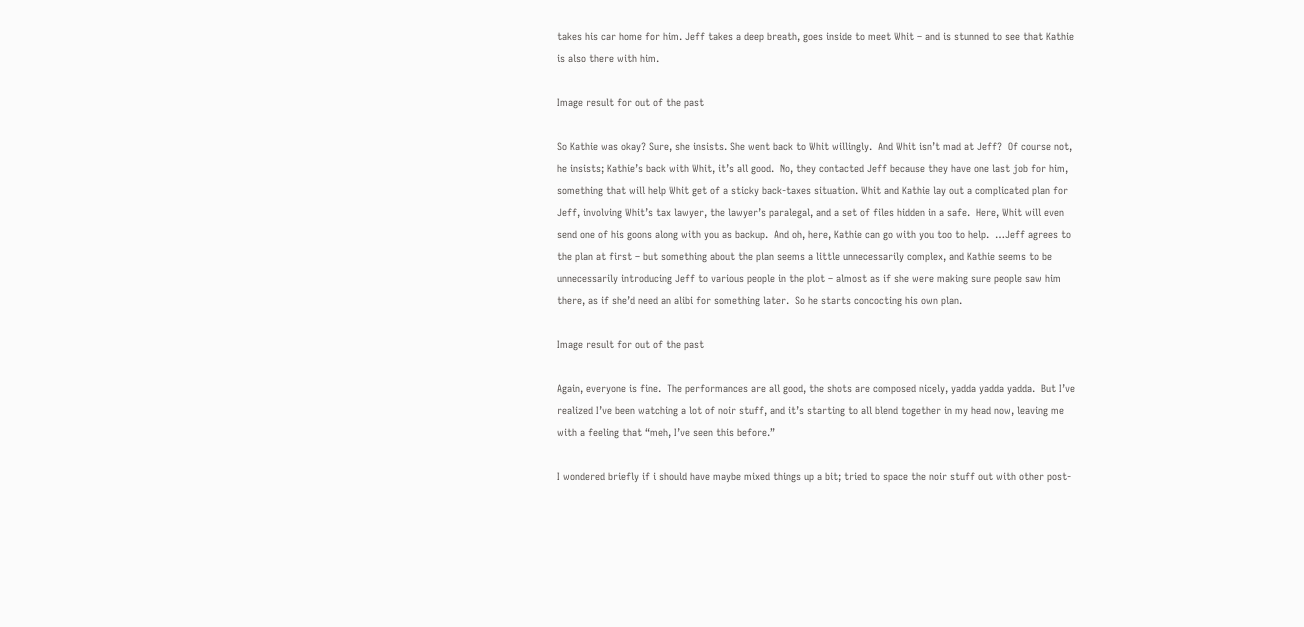takes his car home for him. Jeff takes a deep breath, goes inside to meet Whit – and is stunned to see that Kathie is also there with him.

Image result for out of the past

So Kathie was okay? Sure, she insists. She went back to Whit willingly.  And Whit isn’t mad at Jeff?  Of course not, he insists; Kathie’s back with Whit, it’s all good.  No, they contacted Jeff because they have one last job for him, something that will help Whit get of a sticky back-taxes situation. Whit and Kathie lay out a complicated plan for Jeff, involving Whit’s tax lawyer, the lawyer’s paralegal, and a set of files hidden in a safe.  Here, Whit will even send one of his goons along with you as backup.  And oh, here, Kathie can go with you too to help.  …Jeff agrees to the plan at first – but something about the plan seems a little unnecessarily complex, and Kathie seems to be unnecessarily introducing Jeff to various people in the plot – almost as if she were making sure people saw him there, as if she’d need an alibi for something later.  So he starts concocting his own plan.

Image result for out of the past

Again, everyone is fine.  The performances are all good, the shots are composed nicely, yadda yadda yadda.  But I’ve realized I’ve been watching a lot of noir stuff, and it’s starting to all blend together in my head now, leaving me with a feeling that “meh, I’ve seen this before.”

I wondered briefly if i should have maybe mixed things up a bit; tried to space the noir stuff out with other post-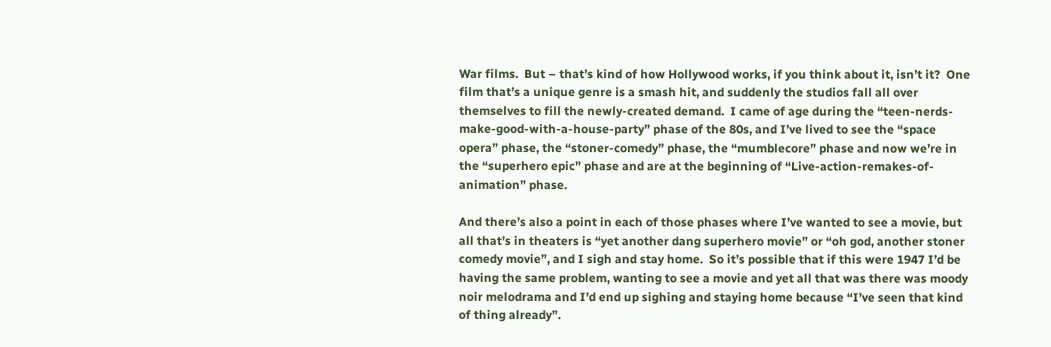War films.  But – that’s kind of how Hollywood works, if you think about it, isn’t it?  One film that’s a unique genre is a smash hit, and suddenly the studios fall all over themselves to fill the newly-created demand.  I came of age during the “teen-nerds-make-good-with-a-house-party” phase of the 80s, and I’ve lived to see the “space opera” phase, the “stoner-comedy” phase, the “mumblecore” phase and now we’re in the “superhero epic” phase and are at the beginning of “Live-action-remakes-of-animation” phase.

And there’s also a point in each of those phases where I’ve wanted to see a movie, but all that’s in theaters is “yet another dang superhero movie” or “oh god, another stoner comedy movie”, and I sigh and stay home.  So it’s possible that if this were 1947 I’d be having the same problem, wanting to see a movie and yet all that was there was moody noir melodrama and I’d end up sighing and staying home because “I’ve seen that kind of thing already”.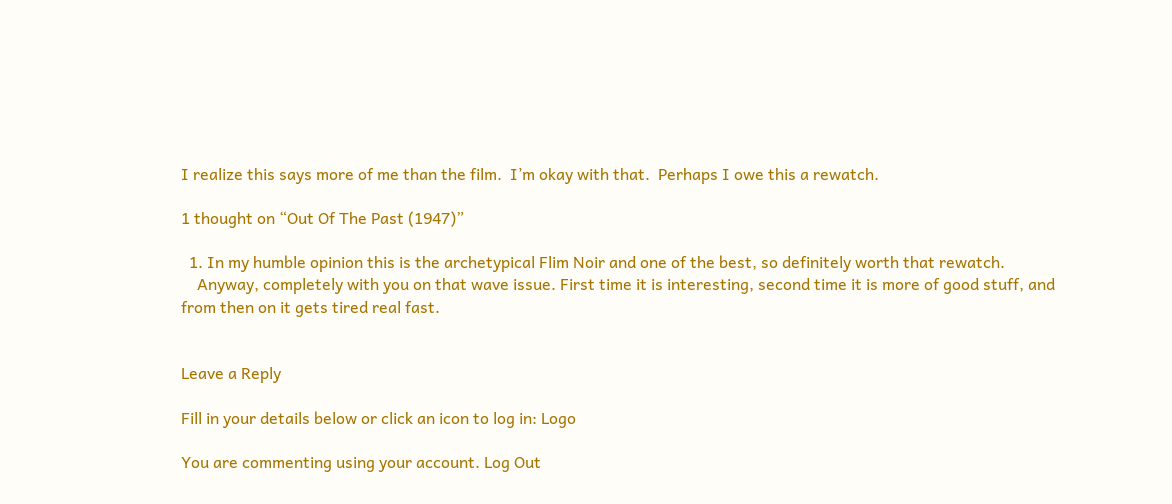I realize this says more of me than the film.  I’m okay with that.  Perhaps I owe this a rewatch.

1 thought on “Out Of The Past (1947)”

  1. In my humble opinion this is the archetypical Flim Noir and one of the best, so definitely worth that rewatch.
    Anyway, completely with you on that wave issue. First time it is interesting, second time it is more of good stuff, and from then on it gets tired real fast.


Leave a Reply

Fill in your details below or click an icon to log in: Logo

You are commenting using your account. Log Out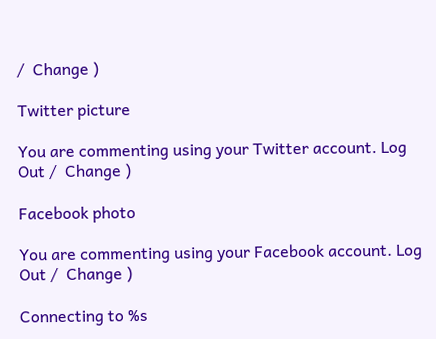/  Change )

Twitter picture

You are commenting using your Twitter account. Log Out /  Change )

Facebook photo

You are commenting using your Facebook account. Log Out /  Change )

Connecting to %s